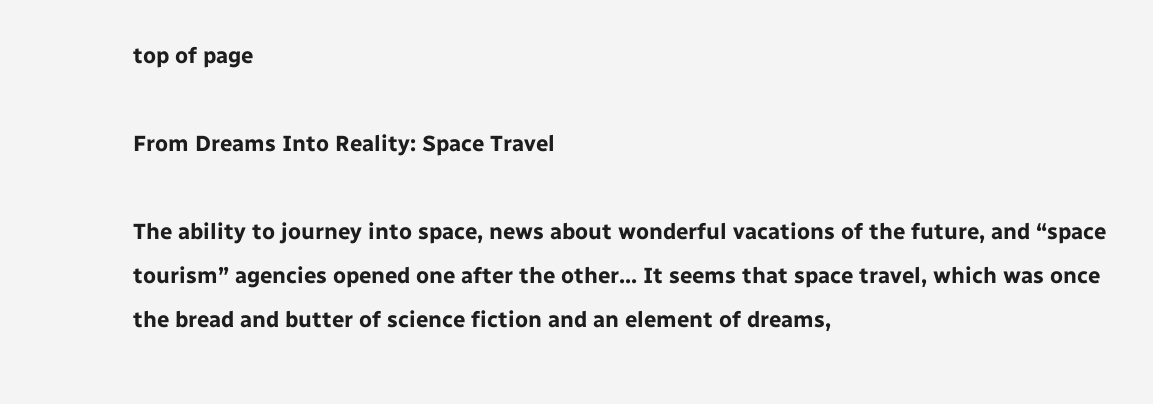top of page

From Dreams Into Reality: Space Travel

The ability to journey into space, news about wonderful vacations of the future, and “space tourism” agencies opened one after the other... It seems that space travel, which was once the bread and butter of science fiction and an element of dreams,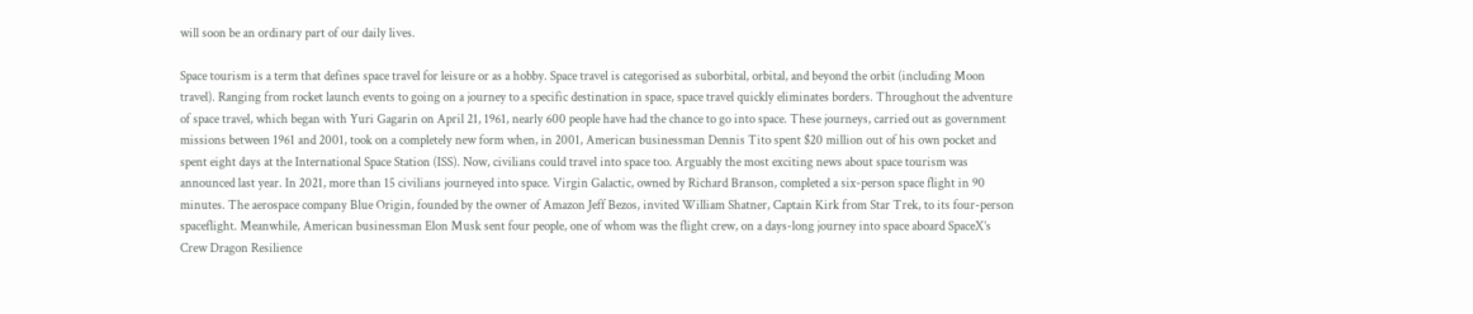will soon be an ordinary part of our daily lives.

Space tourism is a term that defines space travel for leisure or as a hobby. Space travel is categorised as suborbital, orbital, and beyond the orbit (including Moon travel). Ranging from rocket launch events to going on a journey to a specific destination in space, space travel quickly eliminates borders. Throughout the adventure of space travel, which began with Yuri Gagarin on April 21, 1961, nearly 600 people have had the chance to go into space. These journeys, carried out as government missions between 1961 and 2001, took on a completely new form when, in 2001, American businessman Dennis Tito spent $20 million out of his own pocket and spent eight days at the International Space Station (ISS). Now, civilians could travel into space too. Arguably the most exciting news about space tourism was announced last year. In 2021, more than 15 civilians journeyed into space. Virgin Galactic, owned by Richard Branson, completed a six-person space flight in 90 minutes. The aerospace company Blue Origin, founded by the owner of Amazon Jeff Bezos, invited William Shatner, Captain Kirk from Star Trek, to its four-person spaceflight. Meanwhile, American businessman Elon Musk sent four people, one of whom was the flight crew, on a days-long journey into space aboard SpaceX’s Crew Dragon Resilience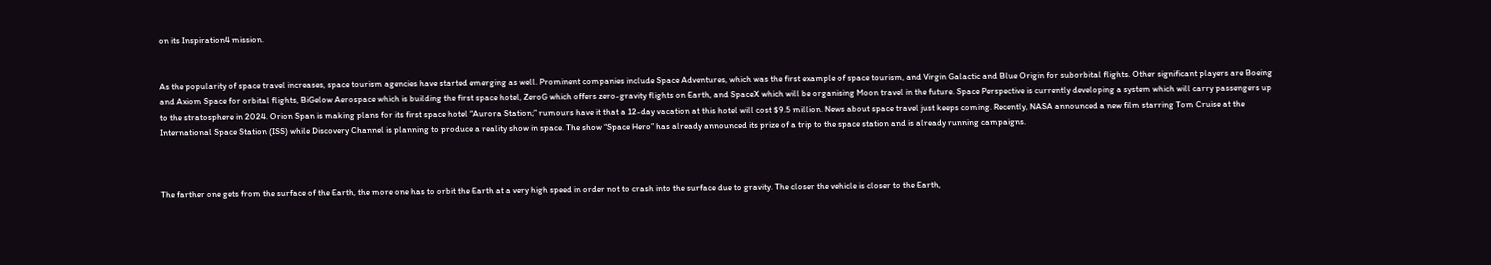on its Inspiration4 mission.


As the popularity of space travel increases, space tourism agencies have started emerging as well. Prominent companies include Space Adventures, which was the first example of space tourism, and Virgin Galactic and Blue Origin for suborbital flights. Other significant players are Boeing and Axiom Space for orbital flights, BiGelow Aerospace which is building the first space hotel, ZeroG which offers zero-gravity flights on Earth, and SpaceX which will be organising Moon travel in the future. Space Perspective is currently developing a system which will carry passengers up to the stratosphere in 2024. Orion Span is making plans for its first space hotel “Aurora Station;” rumours have it that a 12-day vacation at this hotel will cost $9.5 million. News about space travel just keeps coming. Recently, NASA announced a new film starring Tom Cruise at the International Space Station (ISS) while Discovery Channel is planning to produce a reality show in space. The show “Space Hero” has already announced its prize of a trip to the space station and is already running campaigns.



The farther one gets from the surface of the Earth, the more one has to orbit the Earth at a very high speed in order not to crash into the surface due to gravity. The closer the vehicle is closer to the Earth,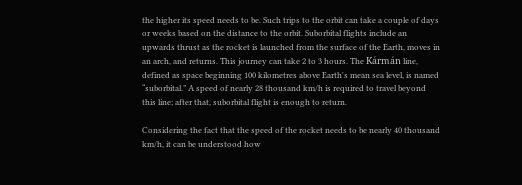the higher its speed needs to be. Such trips to the orbit can take a couple of days or weeks based on the distance to the orbit. Suborbital flights include an upwards thrust as the rocket is launched from the surface of the Earth, moves in an arch, and returns. This journey can take 2 to 3 hours. The Kármán line, defined as space beginning 100 kilometres above Earth's mean sea level, is named “suborbital.” A speed of nearly 28 thousand km/h is required to travel beyond this line; after that, suborbital flight is enough to return.

Considering the fact that the speed of the rocket needs to be nearly 40 thousand km/h, it can be understood how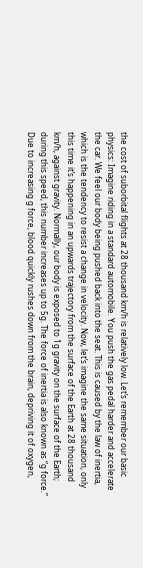the cost of suborbital flights at 28 thousand km/h is relatively low. Let’s remember our basic physics: Imagine riding in a standard automobile. You push the gas pedal harder and accelerate the car. We feel our body being pushed back into the seat. This is caused by the law of inertia, which is the tendency to resist a change in velocity. Now, let’s imagine the same situation, only this time it’s happening in an upwards trajectory from the surface of the Earth at 28 thousand km/h, against gravity. Normally, our body is exposed to 1g gravity on the surface of the Earth; during this speed, this number increases up to 5g. The force of inertia is also known as “g force.” Due to increasing g force, blood quickly rushes down from the brain, depriving it of oxygen,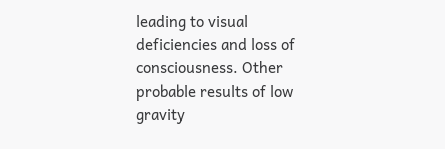leading to visual deficiencies and loss of consciousness. Other probable results of low gravity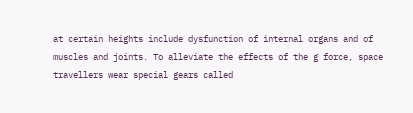at certain heights include dysfunction of internal organs and of muscles and joints. To alleviate the effects of the g force, space travellers wear special gears called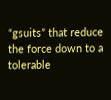“gsuits” that reduce the force down to a tolerable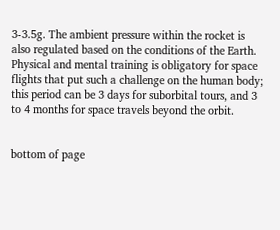3-3.5g. The ambient pressure within the rocket is also regulated based on the conditions of the Earth. Physical and mental training is obligatory for space flights that put such a challenge on the human body; this period can be 3 days for suborbital tours, and 3 to 4 months for space travels beyond the orbit.


bottom of page